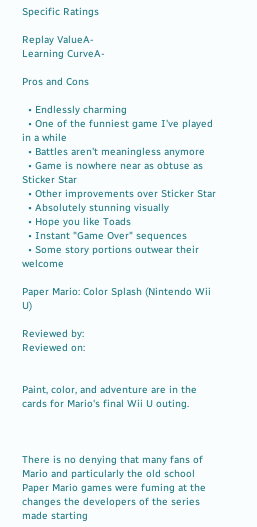Specific Ratings

Replay ValueA-
Learning CurveA-

Pros and Cons

  • Endlessly charming
  • One of the funniest game I've played in a while
  • Battles aren't meaningless anymore
  • Game is nowhere near as obtuse as Sticker Star
  • Other improvements over Sticker Star
  • Absolutely stunning visually
  • Hope you like Toads
  • Instant "Game Over" sequences
  • Some story portions outwear their welcome

Paper Mario: Color Splash (Nintendo Wii U)

Reviewed by:
Reviewed on:


Paint, color, and adventure are in the cards for Mario's final Wii U outing.



There is no denying that many fans of Mario and particularly the old school Paper Mario games were fuming at the changes the developers of the series made starting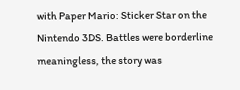with Paper Mario: Sticker Star on the Nintendo 3DS. Battles were borderline meaningless, the story was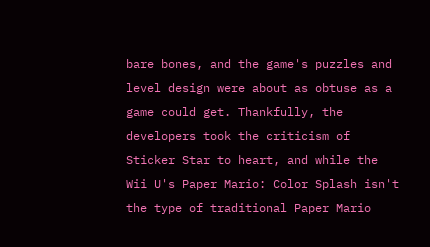bare bones, and the game's puzzles and level design were about as obtuse as a game could get. Thankfully, the developers took the criticism of Sticker Star to heart, and while the Wii U's Paper Mario: Color Splash isn't the type of traditional Paper Mario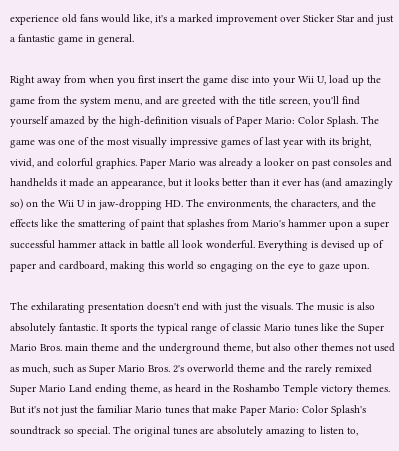experience old fans would like, it's a marked improvement over Sticker Star and just a fantastic game in general.

Right away from when you first insert the game disc into your Wii U, load up the game from the system menu, and are greeted with the title screen, you'll find yourself amazed by the high-definition visuals of Paper Mario: Color Splash. The game was one of the most visually impressive games of last year with its bright, vivid, and colorful graphics. Paper Mario was already a looker on past consoles and handhelds it made an appearance, but it looks better than it ever has (and amazingly so) on the Wii U in jaw-dropping HD. The environments, the characters, and the effects like the smattering of paint that splashes from Mario's hammer upon a super successful hammer attack in battle all look wonderful. Everything is devised up of paper and cardboard, making this world so engaging on the eye to gaze upon.

The exhilarating presentation doesn't end with just the visuals. The music is also absolutely fantastic. It sports the typical range of classic Mario tunes like the Super Mario Bros. main theme and the underground theme, but also other themes not used as much, such as Super Mario Bros. 2's overworld theme and the rarely remixed Super Mario Land ending theme, as heard in the Roshambo Temple victory themes. But it's not just the familiar Mario tunes that make Paper Mario: Color Splash's soundtrack so special. The original tunes are absolutely amazing to listen to,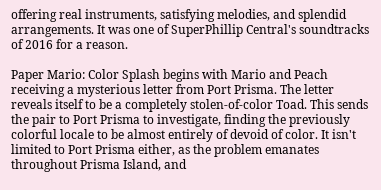offering real instruments, satisfying melodies, and splendid arrangements. It was one of SuperPhillip Central's soundtracks of 2016 for a reason.

Paper Mario: Color Splash begins with Mario and Peach receiving a mysterious letter from Port Prisma. The letter reveals itself to be a completely stolen-of-color Toad. This sends the pair to Port Prisma to investigate, finding the previously colorful locale to be almost entirely of devoid of color. It isn't limited to Port Prisma either, as the problem emanates throughout Prisma Island, and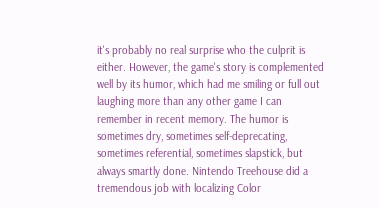it's probably no real surprise who the culprit is either. However, the game's story is complemented well by its humor, which had me smiling or full out laughing more than any other game I can remember in recent memory. The humor is sometimes dry, sometimes self-deprecating, sometimes referential, sometimes slapstick, but always smartly done. Nintendo Treehouse did a tremendous job with localizing Color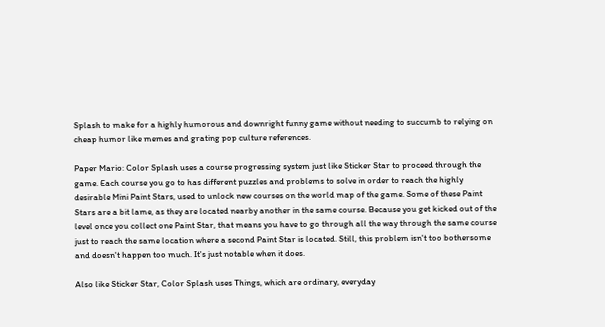Splash to make for a highly humorous and downright funny game without needing to succumb to relying on cheap humor like memes and grating pop culture references.

Paper Mario: Color Splash uses a course progressing system just like Sticker Star to proceed through the game. Each course you go to has different puzzles and problems to solve in order to reach the highly desirable Mini Paint Stars, used to unlock new courses on the world map of the game. Some of these Paint Stars are a bit lame, as they are located nearby another in the same course. Because you get kicked out of the level once you collect one Paint Star, that means you have to go through all the way through the same course just to reach the same location where a second Paint Star is located. Still, this problem isn't too bothersome and doesn't happen too much. It's just notable when it does.

Also like Sticker Star, Color Splash uses Things, which are ordinary, everyday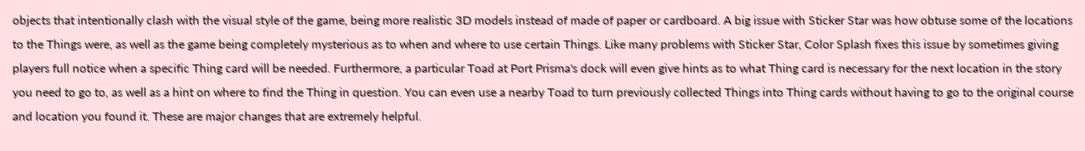objects that intentionally clash with the visual style of the game, being more realistic 3D models instead of made of paper or cardboard. A big issue with Sticker Star was how obtuse some of the locations to the Things were, as well as the game being completely mysterious as to when and where to use certain Things. Like many problems with Sticker Star, Color Splash fixes this issue by sometimes giving players full notice when a specific Thing card will be needed. Furthermore, a particular Toad at Port Prisma's dock will even give hints as to what Thing card is necessary for the next location in the story you need to go to, as well as a hint on where to find the Thing in question. You can even use a nearby Toad to turn previously collected Things into Thing cards without having to go to the original course and location you found it. These are major changes that are extremely helpful.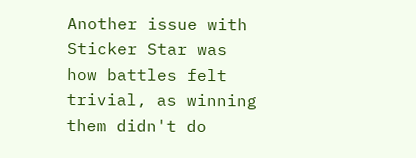Another issue with Sticker Star was how battles felt trivial, as winning them didn't do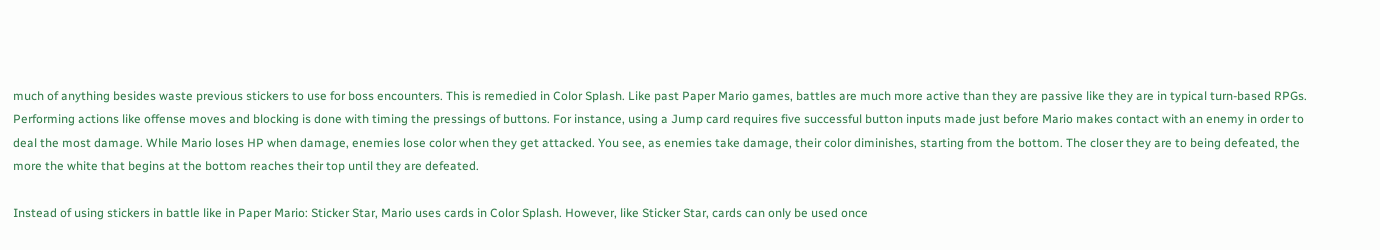much of anything besides waste previous stickers to use for boss encounters. This is remedied in Color Splash. Like past Paper Mario games, battles are much more active than they are passive like they are in typical turn-based RPGs. Performing actions like offense moves and blocking is done with timing the pressings of buttons. For instance, using a Jump card requires five successful button inputs made just before Mario makes contact with an enemy in order to deal the most damage. While Mario loses HP when damage, enemies lose color when they get attacked. You see, as enemies take damage, their color diminishes, starting from the bottom. The closer they are to being defeated, the more the white that begins at the bottom reaches their top until they are defeated.

Instead of using stickers in battle like in Paper Mario: Sticker Star, Mario uses cards in Color Splash. However, like Sticker Star, cards can only be used once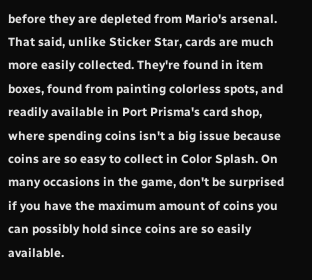before they are depleted from Mario's arsenal. That said, unlike Sticker Star, cards are much more easily collected. They're found in item boxes, found from painting colorless spots, and readily available in Port Prisma's card shop, where spending coins isn't a big issue because coins are so easy to collect in Color Splash. On many occasions in the game, don't be surprised if you have the maximum amount of coins you can possibly hold since coins are so easily available.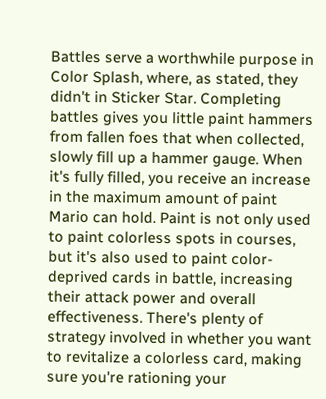Battles serve a worthwhile purpose in Color Splash, where, as stated, they didn't in Sticker Star. Completing battles gives you little paint hammers from fallen foes that when collected, slowly fill up a hammer gauge. When it's fully filled, you receive an increase in the maximum amount of paint Mario can hold. Paint is not only used to paint colorless spots in courses, but it's also used to paint color-deprived cards in battle, increasing their attack power and overall effectiveness. There's plenty of strategy involved in whether you want to revitalize a colorless card, making sure you're rationing your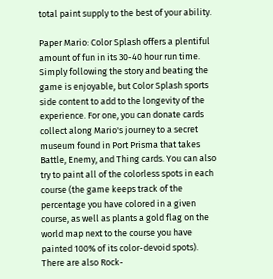total paint supply to the best of your ability.

Paper Mario: Color Splash offers a plentiful amount of fun in its 30-40 hour run time. Simply following the story and beating the game is enjoyable, but Color Splash sports side content to add to the longevity of the experience. For one, you can donate cards collect along Mario's journey to a secret museum found in Port Prisma that takes Battle, Enemy, and Thing cards. You can also try to paint all of the colorless spots in each course (the game keeps track of the percentage you have colored in a given course, as well as plants a gold flag on the world map next to the course you have painted 100% of its color-devoid spots). There are also Rock-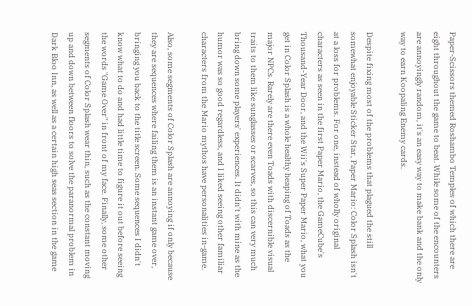Paper-Scissors themed Roshambo Temples of which there are eight throughout the game to beat. While some of the encounters are annoyingly random, it's an easy way to make bank and the only way to earn Koopaling Enemy cards.

Despite fixing most of the problems that plagued the still somewhat enjoyable Sticker Star, Paper Mario: Color Splash isn't at a loss for problems. For one, instead of wholly original characters as seen in the first Paper Mario, the GameCube's Thousand-Year Door, and the Wii's Super Paper Mario, what you get in Color Splash is a whole healthy heaping of Toads as the major NPCs. Rarely are there even Toads with discernible visual traits to them like sunglasses or scarves, so this can very much bring down some players' experiences. It didn't with mine as the humor was so good regardless, and I liked seeing other familiar characters from the Mario mythos have personalities in-game.

Also, some segments of Color Splash are annoying if only because they are sequences where failing them is an instant game over, bringing you back to the title screen. Some sequences I didn't know what to do and had little time to figure it out before seeing the words "Game Over" in front of my face. Finally, some other segments of Color Splash wear thin, such as the constant moving up and down between floors to solve the paranormal problem in Dark Bloo Inn, as well as a certain high seas section in the game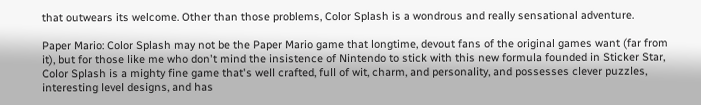that outwears its welcome. Other than those problems, Color Splash is a wondrous and really sensational adventure.

Paper Mario: Color Splash may not be the Paper Mario game that longtime, devout fans of the original games want (far from it), but for those like me who don't mind the insistence of Nintendo to stick with this new formula founded in Sticker Star, Color Splash is a mighty fine game that's well crafted, full of wit, charm, and personality, and possesses clever puzzles, interesting level designs, and has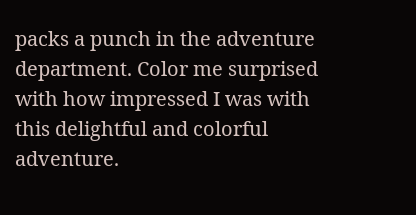packs a punch in the adventure department. Color me surprised with how impressed I was with this delightful and colorful adventure.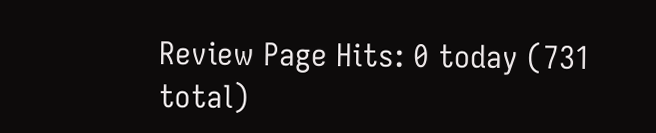Review Page Hits: 0 today (731 total)